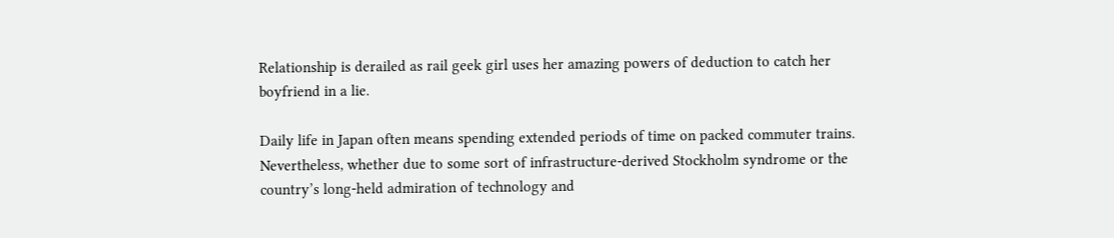Relationship is derailed as rail geek girl uses her amazing powers of deduction to catch her boyfriend in a lie.

Daily life in Japan often means spending extended periods of time on packed commuter trains. Nevertheless, whether due to some sort of infrastructure-derived Stockholm syndrome or the country’s long-held admiration of technology and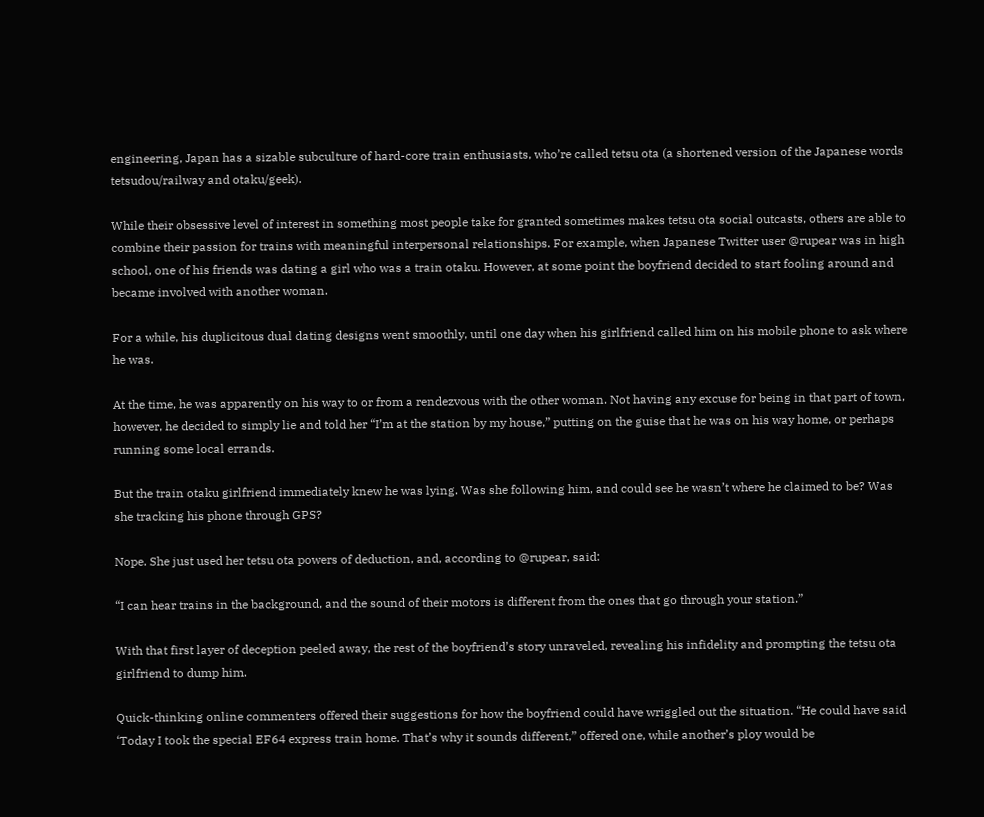engineering, Japan has a sizable subculture of hard-core train enthusiasts, who’re called tetsu ota (a shortened version of the Japanese words tetsudou/railway and otaku/geek).

While their obsessive level of interest in something most people take for granted sometimes makes tetsu ota social outcasts, others are able to combine their passion for trains with meaningful interpersonal relationships. For example, when Japanese Twitter user @rupear was in high school, one of his friends was dating a girl who was a train otaku. However, at some point the boyfriend decided to start fooling around and became involved with another woman.

For a while, his duplicitous dual dating designs went smoothly, until one day when his girlfriend called him on his mobile phone to ask where he was.

At the time, he was apparently on his way to or from a rendezvous with the other woman. Not having any excuse for being in that part of town, however, he decided to simply lie and told her “I’m at the station by my house,” putting on the guise that he was on his way home, or perhaps running some local errands.

But the train otaku girlfriend immediately knew he was lying. Was she following him, and could see he wasn’t where he claimed to be? Was she tracking his phone through GPS?

Nope. She just used her tetsu ota powers of deduction, and, according to @rupear, said:

“I can hear trains in the background, and the sound of their motors is different from the ones that go through your station.”

With that first layer of deception peeled away, the rest of the boyfriend’s story unraveled, revealing his infidelity and prompting the tetsu ota girlfriend to dump him.

Quick-thinking online commenters offered their suggestions for how the boyfriend could have wriggled out the situation. “He could have said ‘Today I took the special EF64 express train home. That’s why it sounds different,” offered one, while another’s ploy would be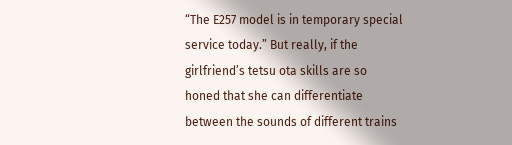“The E257 model is in temporary special service today.” But really, if the girlfriend’s tetsu ota skills are so honed that she can differentiate between the sounds of different trains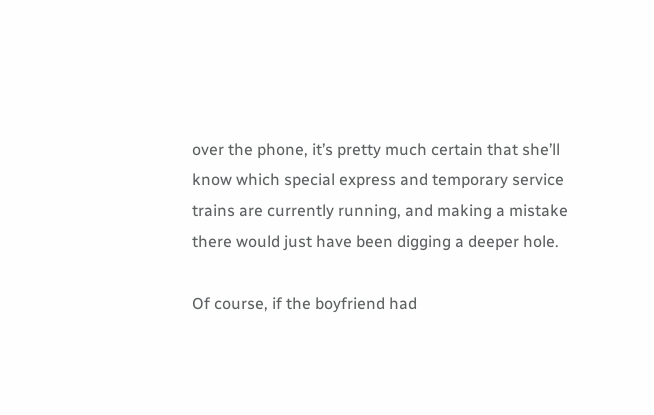over the phone, it’s pretty much certain that she’ll know which special express and temporary service trains are currently running, and making a mistake there would just have been digging a deeper hole.

Of course, if the boyfriend had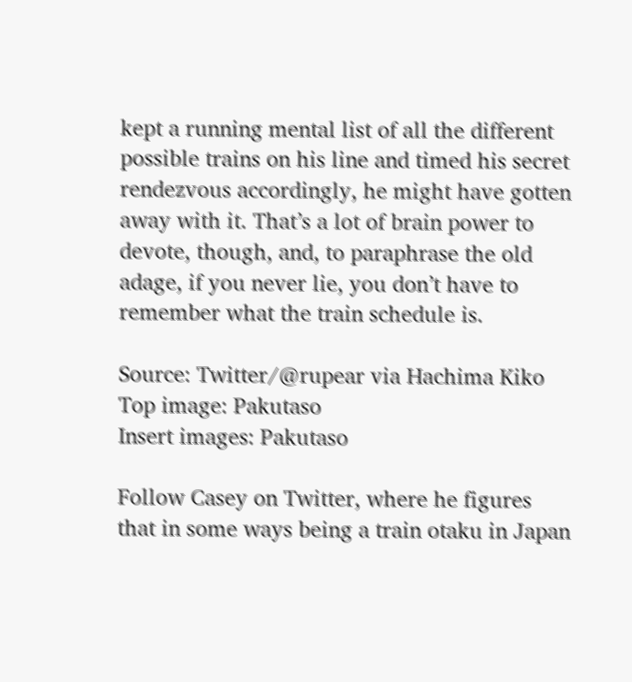kept a running mental list of all the different possible trains on his line and timed his secret rendezvous accordingly, he might have gotten away with it. That’s a lot of brain power to devote, though, and, to paraphrase the old adage, if you never lie, you don’t have to remember what the train schedule is.

Source: Twitter/@rupear via Hachima Kiko
Top image: Pakutaso
Insert images: Pakutaso

Follow Casey on Twitter, where he figures that in some ways being a train otaku in Japan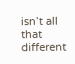isn’t all that different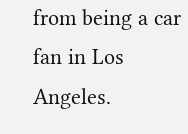from being a car fan in Los Angeles.